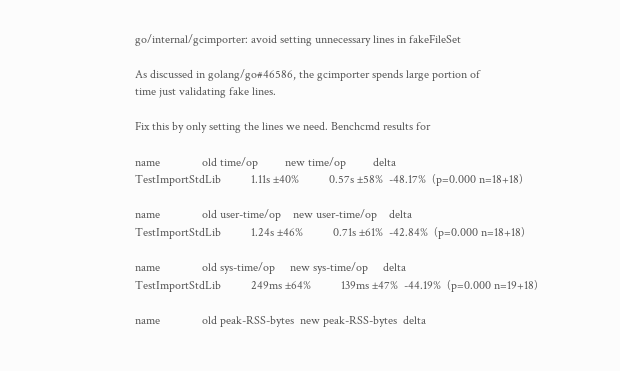go/internal/gcimporter: avoid setting unnecessary lines in fakeFileSet

As discussed in golang/go#46586, the gcimporter spends large portion of
time just validating fake lines.

Fix this by only setting the lines we need. Benchcmd results for

name              old time/op         new time/op         delta
TestImportStdLib          1.11s ±40%          0.57s ±58%  -48.17%  (p=0.000 n=18+18)

name              old user-time/op    new user-time/op    delta
TestImportStdLib          1.24s ±46%          0.71s ±61%  -42.84%  (p=0.000 n=18+18)

name              old sys-time/op     new sys-time/op     delta
TestImportStdLib          249ms ±64%          139ms ±47%  -44.19%  (p=0.000 n=19+18)

name              old peak-RSS-bytes  new peak-RSS-bytes  delta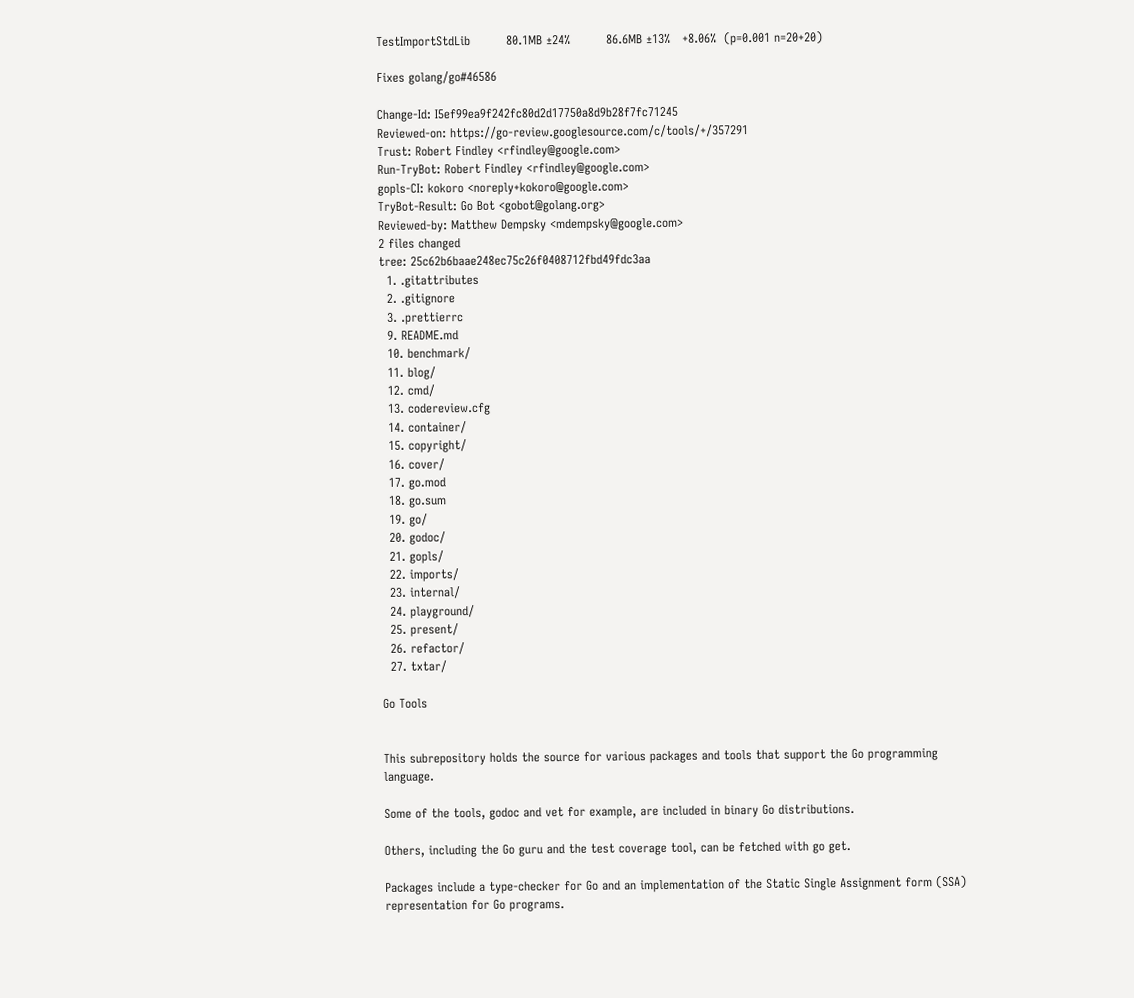TestImportStdLib         80.1MB ±24%         86.6MB ±13%   +8.06%  (p=0.001 n=20+20)

Fixes golang/go#46586

Change-Id: I5ef99ea9f242fc80d2d17750a8d9b28f7fc71245
Reviewed-on: https://go-review.googlesource.com/c/tools/+/357291
Trust: Robert Findley <rfindley@google.com>
Run-TryBot: Robert Findley <rfindley@google.com>
gopls-CI: kokoro <noreply+kokoro@google.com>
TryBot-Result: Go Bot <gobot@golang.org>
Reviewed-by: Matthew Dempsky <mdempsky@google.com>
2 files changed
tree: 25c62b6baae248ec75c26f0408712fbd49fdc3aa
  1. .gitattributes
  2. .gitignore
  3. .prettierrc
  9. README.md
  10. benchmark/
  11. blog/
  12. cmd/
  13. codereview.cfg
  14. container/
  15. copyright/
  16. cover/
  17. go.mod
  18. go.sum
  19. go/
  20. godoc/
  21. gopls/
  22. imports/
  23. internal/
  24. playground/
  25. present/
  26. refactor/
  27. txtar/

Go Tools


This subrepository holds the source for various packages and tools that support the Go programming language.

Some of the tools, godoc and vet for example, are included in binary Go distributions.

Others, including the Go guru and the test coverage tool, can be fetched with go get.

Packages include a type-checker for Go and an implementation of the Static Single Assignment form (SSA) representation for Go programs.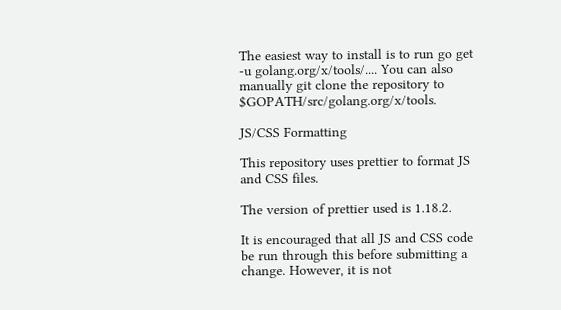The easiest way to install is to run go get -u golang.org/x/tools/.... You can also manually git clone the repository to $GOPATH/src/golang.org/x/tools.

JS/CSS Formatting

This repository uses prettier to format JS and CSS files.

The version of prettier used is 1.18.2.

It is encouraged that all JS and CSS code be run through this before submitting a change. However, it is not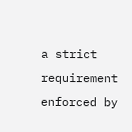a strict requirement enforced by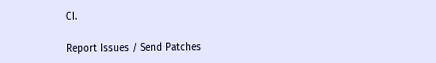CI.

Report Issues / Send Patches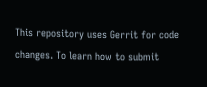This repository uses Gerrit for code changes. To learn how to submit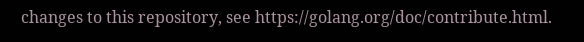changes to this repository, see https://golang.org/doc/contribute.html.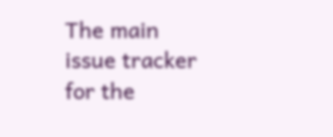The main issue tracker for the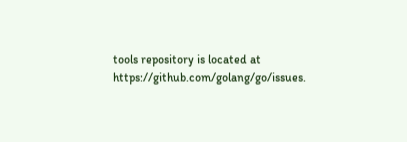tools repository is located at https://github.com/golang/go/issues.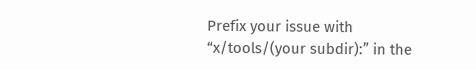Prefix your issue with “x/tools/(your subdir):” in the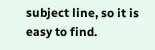subject line, so it is easy to find.